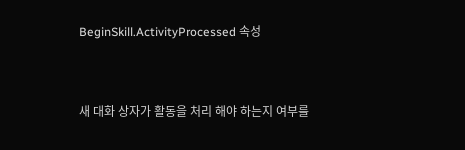BeginSkill.ActivityProcessed 속성


새 대화 상자가 활동을 처리 해야 하는지 여부를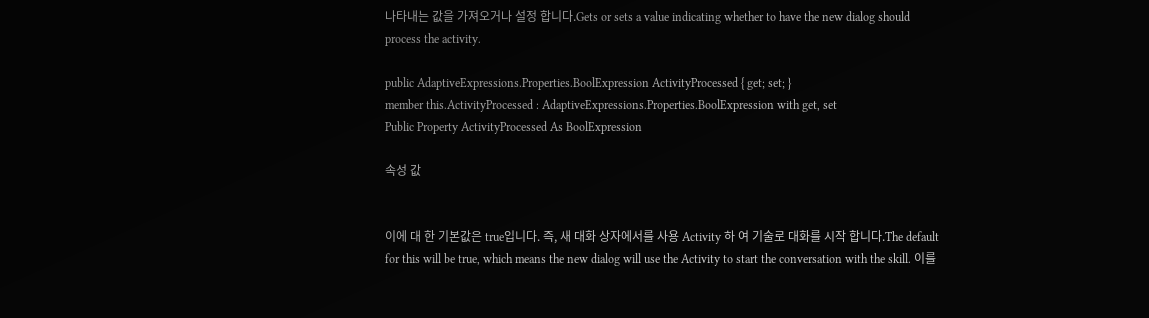나타내는 값을 가져오거나 설정 합니다.Gets or sets a value indicating whether to have the new dialog should process the activity.

public AdaptiveExpressions.Properties.BoolExpression ActivityProcessed { get; set; }
member this.ActivityProcessed : AdaptiveExpressions.Properties.BoolExpression with get, set
Public Property ActivityProcessed As BoolExpression

속성 값


이에 대 한 기본값은 true입니다. 즉, 새 대화 상자에서를 사용 Activity 하 여 기술로 대화를 시작 합니다.The default for this will be true, which means the new dialog will use the Activity to start the conversation with the skill. 이를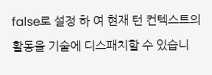false로 설정 하 여 현재 턴 컨텍스트의 활동을 기술에 디스패치할 수 있습니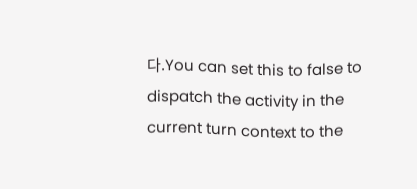다.You can set this to false to dispatch the activity in the current turn context to the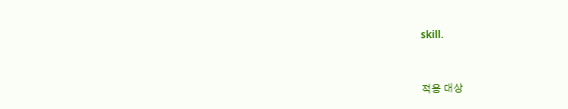skill.


적용 대상